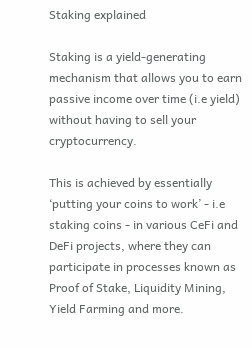Staking explained

Staking is a yield-generating mechanism that allows you to earn passive income over time (i.e yield) without having to sell your cryptocurrency.

This is achieved by essentially ‘putting your coins to work’ - i.e staking coins - in various CeFi and DeFi projects, where they can participate in processes known as Proof of Stake, Liquidity Mining, Yield Farming and more.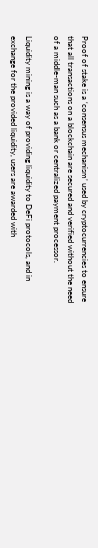Proof of stake is a ‘consensus mechanism’ used by cryptocurrencies to ensure that all transactions on a blockchain are secured and verified without the need of a middle-man such as a bank or centralized payment processor.

Liquidity mining is a way of providing liquidity to DeFi protocols, and in exchange for the provided liquidity, users are awarded with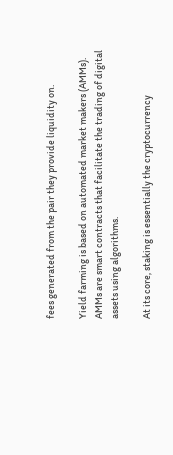fees generated from the pair they provide liquidity on.

Yield farming is based on automated market makers (AMMs). AMMs are smart contracts that facilitate the trading of digital assets using algorithms.

At its core, staking is essentially the cryptocurrency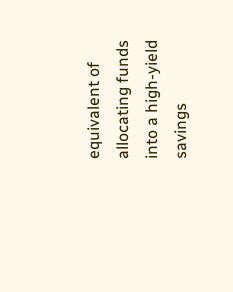equivalent of allocating funds into a high-yield savings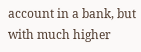account in a bank, but with much higher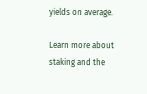yields on average.

Learn more about staking and the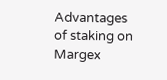Advantages of staking on Margex